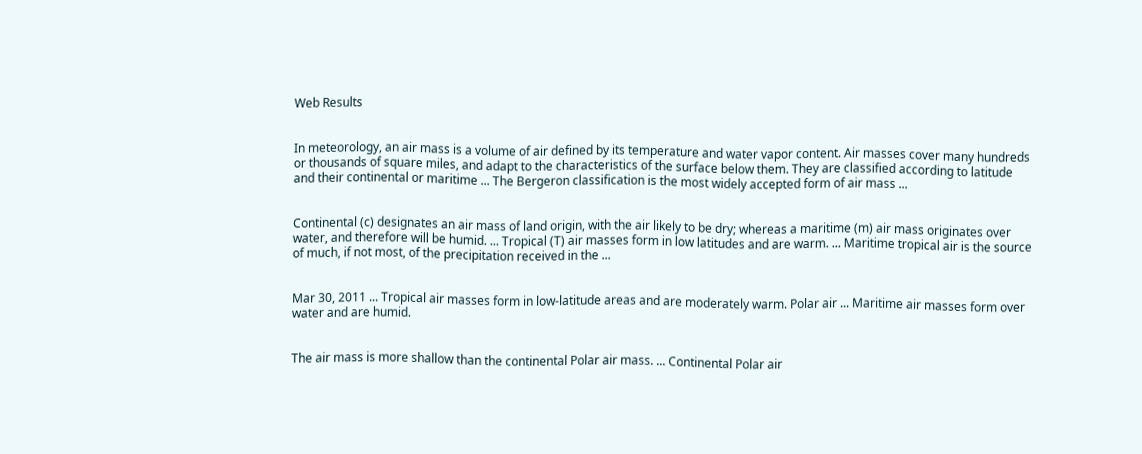Web Results


In meteorology, an air mass is a volume of air defined by its temperature and water vapor content. Air masses cover many hundreds or thousands of square miles, and adapt to the characteristics of the surface below them. They are classified according to latitude and their continental or maritime ... The Bergeron classification is the most widely accepted form of air mass ...


Continental (c) designates an air mass of land origin, with the air likely to be dry; whereas a maritime (m) air mass originates over water, and therefore will be humid. ... Tropical (T) air masses form in low latitudes and are warm. ... Maritime tropical air is the source of much, if not most, of the precipitation received in the ...


Mar 30, 2011 ... Tropical air masses form in low-latitude areas and are moderately warm. Polar air ... Maritime air masses form over water and are humid.


The air mass is more shallow than the continental Polar air mass. ... Continental Polar air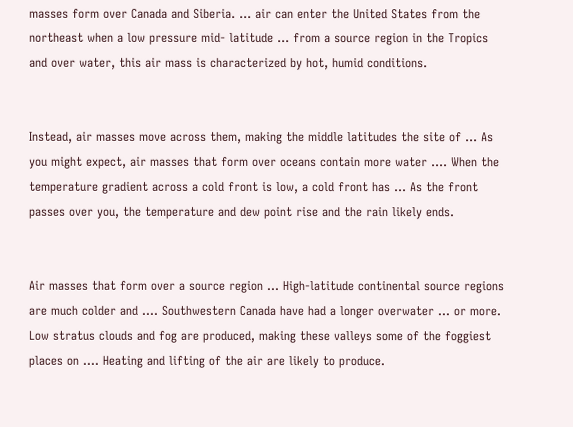masses form over Canada and Siberia. ... air can enter the United States from the northeast when a low pressure mid- latitude ... from a source region in the Tropics and over water, this air mass is characterized by hot, humid conditions.


Instead, air masses move across them, making the middle latitudes the site of ... As you might expect, air masses that form over oceans contain more water .... When the temperature gradient across a cold front is low, a cold front has ... As the front passes over you, the temperature and dew point rise and the rain likely ends.


Air masses that form over a source region ... High-latitude continental source regions are much colder and .... Southwestern Canada have had a longer overwater ... or more. Low stratus clouds and fog are produced, making these valleys some of the foggiest places on .... Heating and lifting of the air are likely to produce.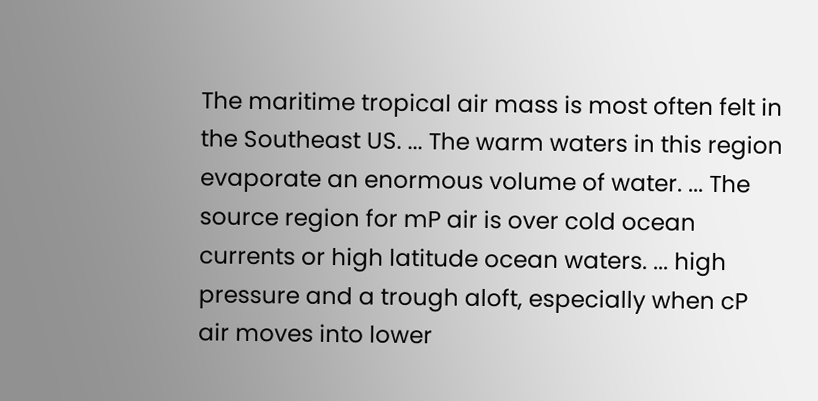The maritime tropical air mass is most often felt in the Southeast US. ... The warm waters in this region evaporate an enormous volume of water. ... The source region for mP air is over cold ocean currents or high latitude ocean waters. ... high pressure and a trough aloft, especially when cP air moves into lower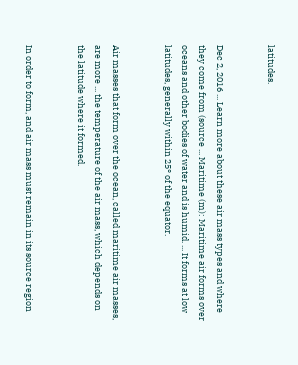latitudes.


Dec 2, 2016 ... Learn more about these air mass types and where they come from (source ... Maritime (m): Maritime air forms over oceans and other bodies of water and is humid. ... It forms at low latitudes, generally within 25° of the equator.


Air masses that form over the ocean, called maritime air masses, are more ... the temperature of the air mass, which depends on the latitude where it formed.


In order to form, and air mass must remain in its source region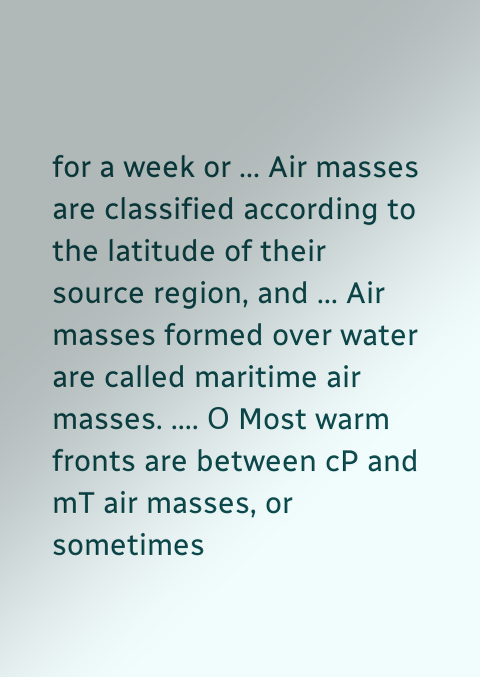for a week or ... Air masses are classified according to the latitude of their source region, and ... Air masses formed over water are called maritime air masses. .... О Most warm fronts are between cP and mT air masses, or sometimes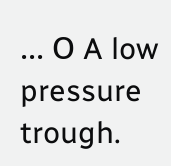... О A low pressure trough.